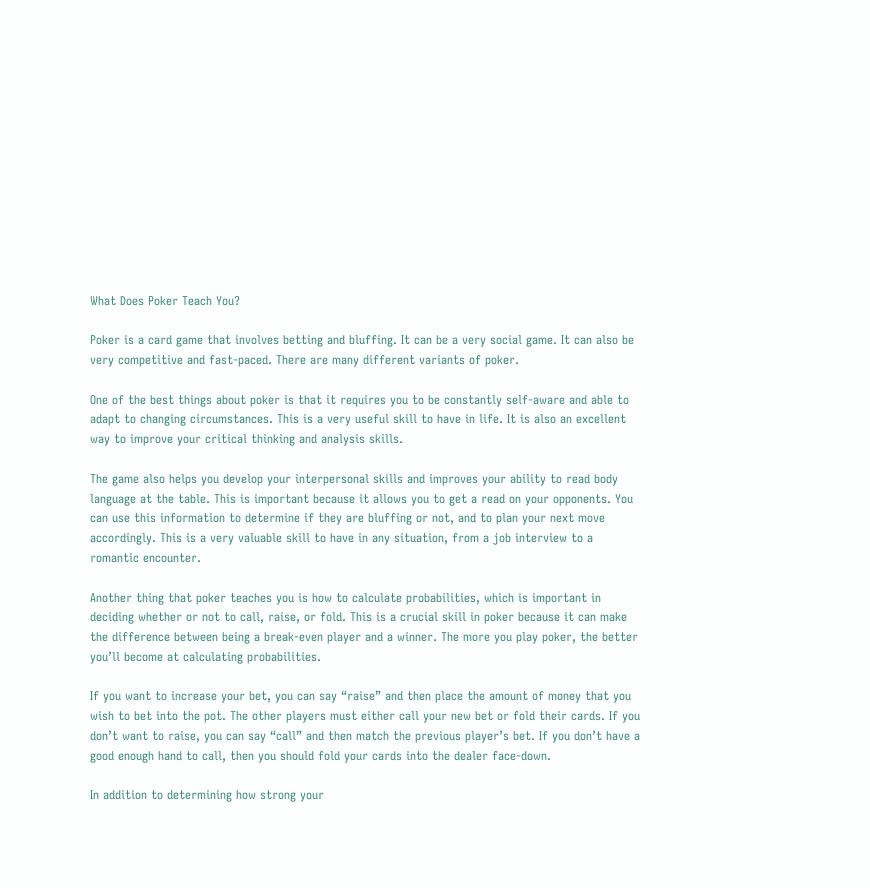What Does Poker Teach You?

Poker is a card game that involves betting and bluffing. It can be a very social game. It can also be very competitive and fast-paced. There are many different variants of poker.

One of the best things about poker is that it requires you to be constantly self-aware and able to adapt to changing circumstances. This is a very useful skill to have in life. It is also an excellent way to improve your critical thinking and analysis skills.

The game also helps you develop your interpersonal skills and improves your ability to read body language at the table. This is important because it allows you to get a read on your opponents. You can use this information to determine if they are bluffing or not, and to plan your next move accordingly. This is a very valuable skill to have in any situation, from a job interview to a romantic encounter.

Another thing that poker teaches you is how to calculate probabilities, which is important in deciding whether or not to call, raise, or fold. This is a crucial skill in poker because it can make the difference between being a break-even player and a winner. The more you play poker, the better you’ll become at calculating probabilities.

If you want to increase your bet, you can say “raise” and then place the amount of money that you wish to bet into the pot. The other players must either call your new bet or fold their cards. If you don’t want to raise, you can say “call” and then match the previous player’s bet. If you don’t have a good enough hand to call, then you should fold your cards into the dealer face-down.

In addition to determining how strong your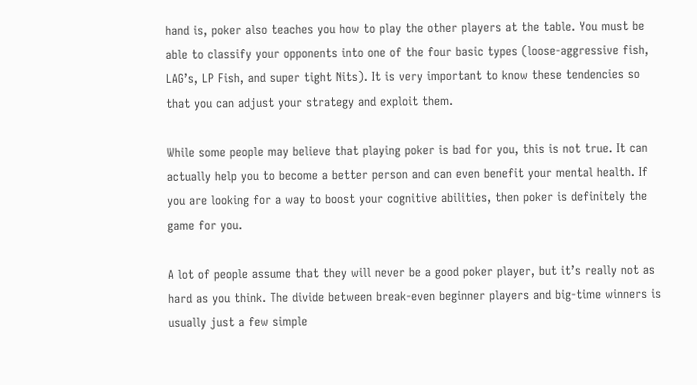hand is, poker also teaches you how to play the other players at the table. You must be able to classify your opponents into one of the four basic types (loose-aggressive fish, LAG’s, LP Fish, and super tight Nits). It is very important to know these tendencies so that you can adjust your strategy and exploit them.

While some people may believe that playing poker is bad for you, this is not true. It can actually help you to become a better person and can even benefit your mental health. If you are looking for a way to boost your cognitive abilities, then poker is definitely the game for you.

A lot of people assume that they will never be a good poker player, but it’s really not as hard as you think. The divide between break-even beginner players and big-time winners is usually just a few simple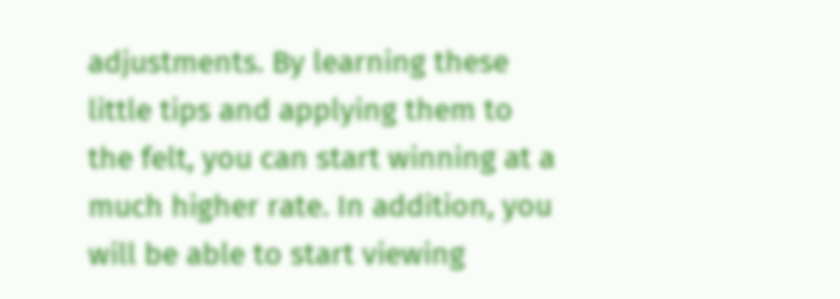adjustments. By learning these little tips and applying them to the felt, you can start winning at a much higher rate. In addition, you will be able to start viewing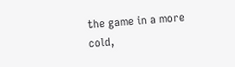the game in a more cold,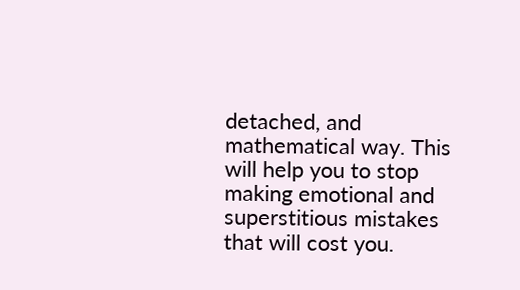detached, and mathematical way. This will help you to stop making emotional and superstitious mistakes that will cost you.